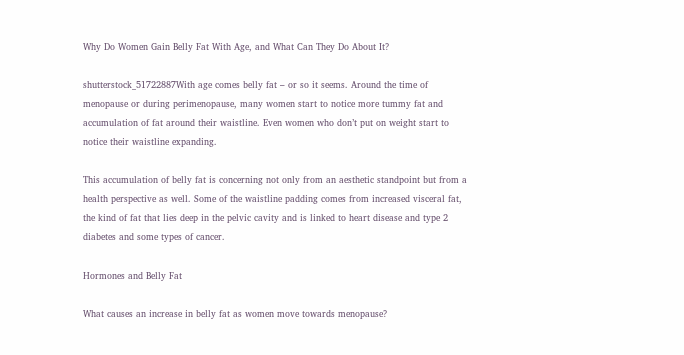Why Do Women Gain Belly Fat With Age, and What Can They Do About It?

shutterstock_51722887With age comes belly fat – or so it seems. Around the time of menopause or during perimenopause, many women start to notice more tummy fat and accumulation of fat around their waistline. Even women who don’t put on weight start to notice their waistline expanding.

This accumulation of belly fat is concerning not only from an aesthetic standpoint but from a health perspective as well. Some of the waistline padding comes from increased visceral fat, the kind of fat that lies deep in the pelvic cavity and is linked to heart disease and type 2 diabetes and some types of cancer.

Hormones and Belly Fat

What causes an increase in belly fat as women move towards menopause?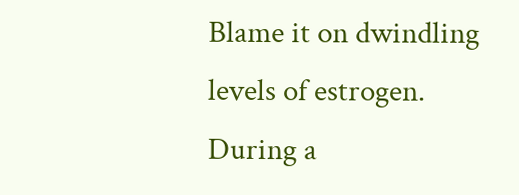Blame it on dwindling levels of estrogen. During a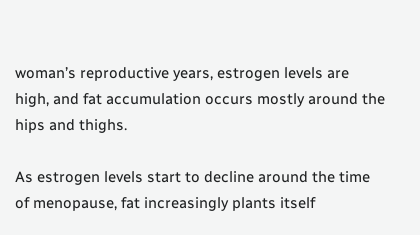woman’s reproductive years, estrogen levels are high, and fat accumulation occurs mostly around the hips and thighs.

As estrogen levels start to decline around the time of menopause, fat increasingly plants itself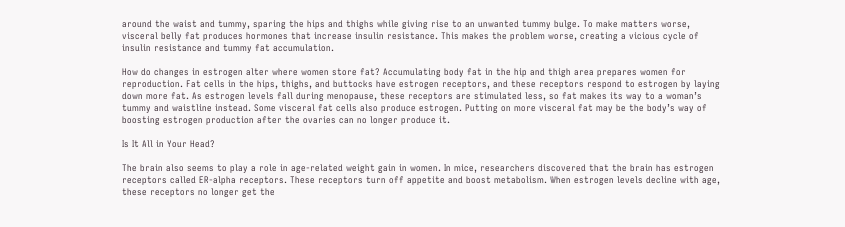around the waist and tummy, sparing the hips and thighs while giving rise to an unwanted tummy bulge. To make matters worse, visceral belly fat produces hormones that increase insulin resistance. This makes the problem worse, creating a vicious cycle of insulin resistance and tummy fat accumulation.

How do changes in estrogen alter where women store fat? Accumulating body fat in the hip and thigh area prepares women for reproduction. Fat cells in the hips, thighs, and buttocks have estrogen receptors, and these receptors respond to estrogen by laying down more fat. As estrogen levels fall during menopause, these receptors are stimulated less, so fat makes its way to a woman’s tummy and waistline instead. Some visceral fat cells also produce estrogen. Putting on more visceral fat may be the body’s way of boosting estrogen production after the ovaries can no longer produce it.

Is It All in Your Head?

The brain also seems to play a role in age-related weight gain in women. In mice, researchers discovered that the brain has estrogen receptors called ER-alpha receptors. These receptors turn off appetite and boost metabolism. When estrogen levels decline with age, these receptors no longer get the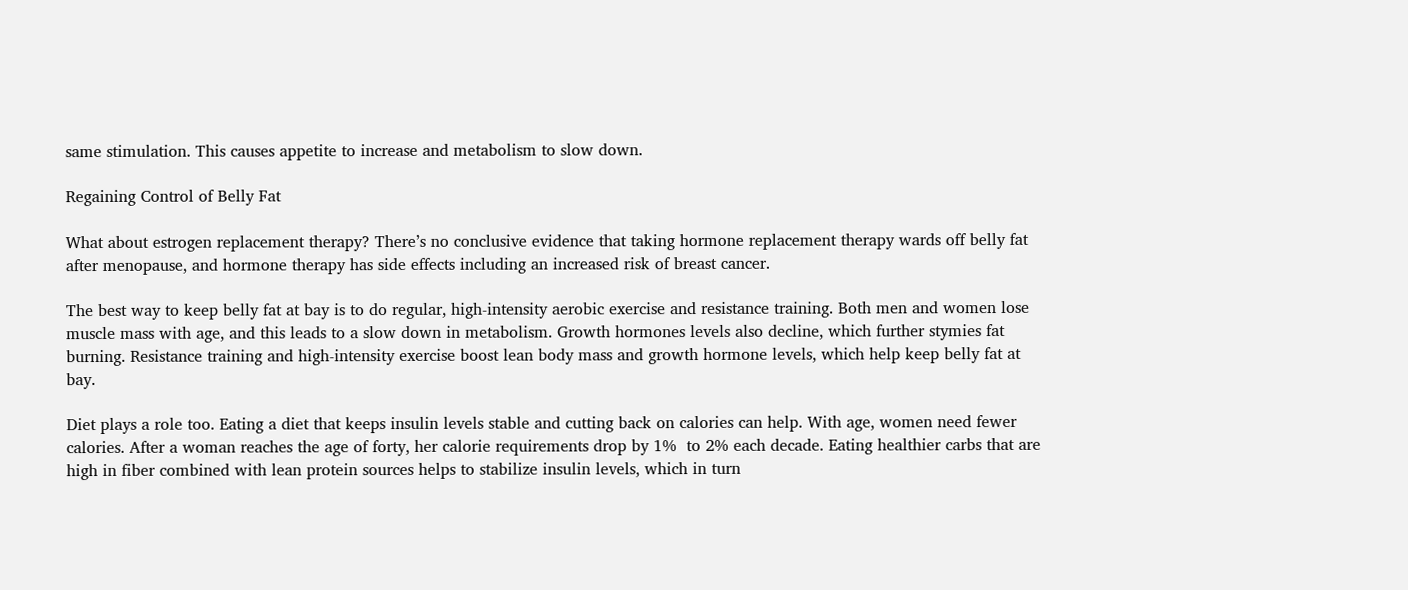same stimulation. This causes appetite to increase and metabolism to slow down.

Regaining Control of Belly Fat

What about estrogen replacement therapy? There’s no conclusive evidence that taking hormone replacement therapy wards off belly fat after menopause, and hormone therapy has side effects including an increased risk of breast cancer.

The best way to keep belly fat at bay is to do regular, high-intensity aerobic exercise and resistance training. Both men and women lose muscle mass with age, and this leads to a slow down in metabolism. Growth hormones levels also decline, which further stymies fat burning. Resistance training and high-intensity exercise boost lean body mass and growth hormone levels, which help keep belly fat at bay.

Diet plays a role too. Eating a diet that keeps insulin levels stable and cutting back on calories can help. With age, women need fewer calories. After a woman reaches the age of forty, her calorie requirements drop by 1%  to 2% each decade. Eating healthier carbs that are high in fiber combined with lean protein sources helps to stabilize insulin levels, which in turn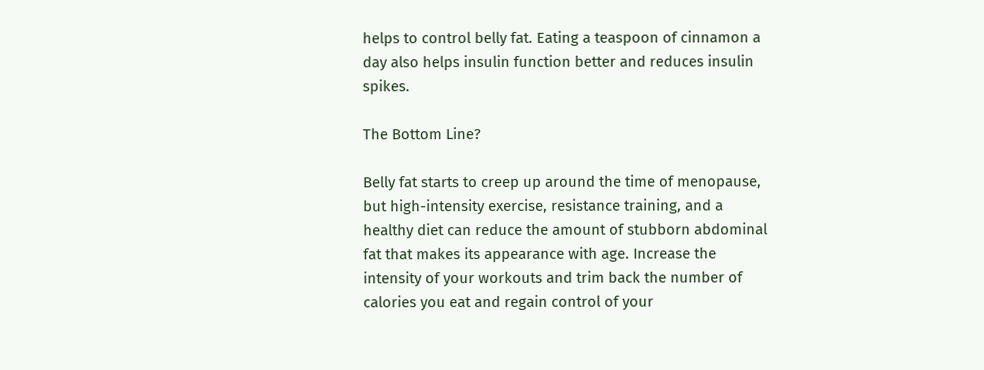helps to control belly fat. Eating a teaspoon of cinnamon a day also helps insulin function better and reduces insulin spikes.

The Bottom Line?

Belly fat starts to creep up around the time of menopause, but high-intensity exercise, resistance training, and a healthy diet can reduce the amount of stubborn abdominal fat that makes its appearance with age. Increase the intensity of your workouts and trim back the number of calories you eat and regain control of your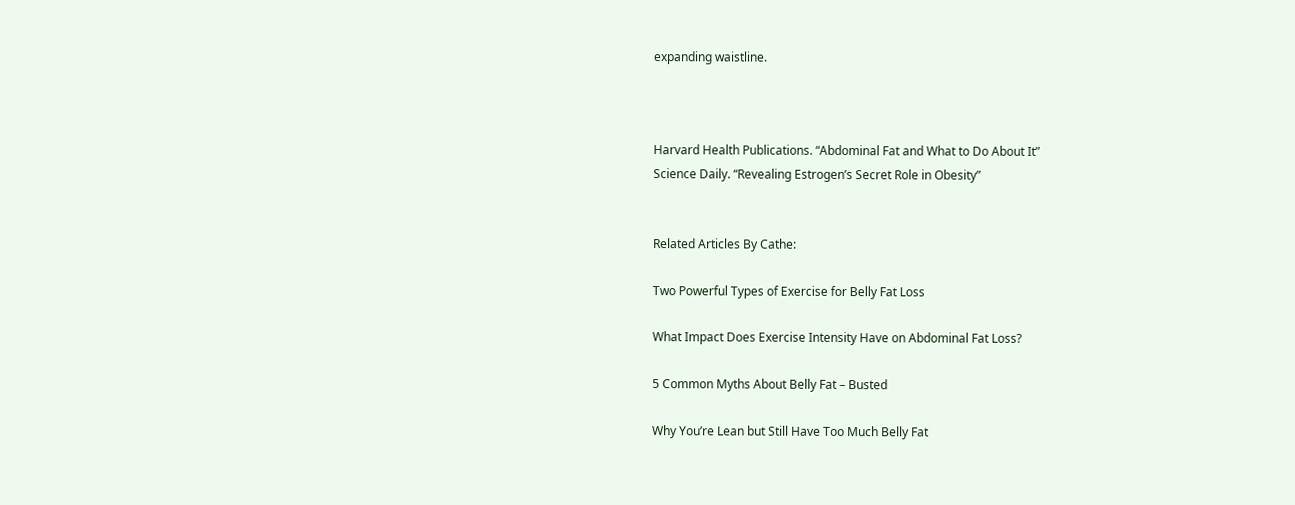expanding waistline.



Harvard Health Publications. “Abdominal Fat and What to Do About It”
Science Daily. “Revealing Estrogen’s Secret Role in Obesity”


Related Articles By Cathe:

Two Powerful Types of Exercise for Belly Fat Loss

What Impact Does Exercise Intensity Have on Abdominal Fat Loss?

5 Common Myths About Belly Fat – Busted

Why You’re Lean but Still Have Too Much Belly Fat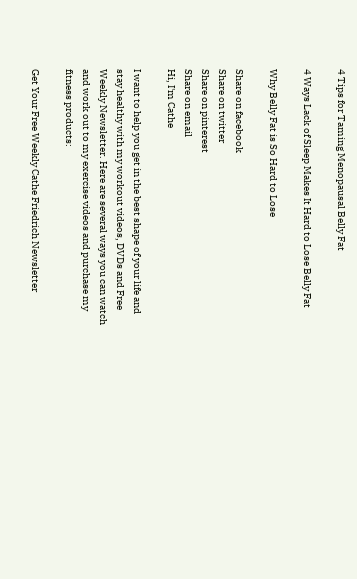4 Tips for Taming Menopausal Belly Fat

4 Ways Lack of Sleep Makes It Hard to Lose Belly Fat

Why Belly Fat is So Hard to Lose

Share on facebook
Share on twitter
Share on pinterest
Share on email
Hi, I'm Cathe

I want to help you get in the best shape of your life and stay healthy with my workout videos, DVDs and Free Weekly Newsletter. Here are several ways you can watch and work out to my exercise videos and purchase my fitness products:

Get Your Free Weekly Cathe Friedrich Newsletter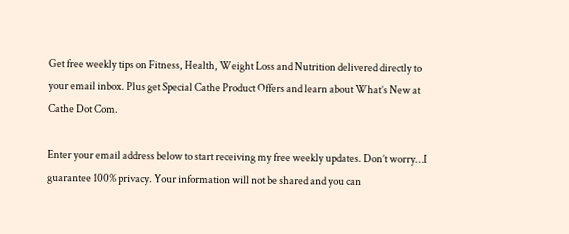Get free weekly tips on Fitness, Health, Weight Loss and Nutrition delivered directly to your email inbox. Plus get Special Cathe Product Offers and learn about What’s New at Cathe Dot Com.

Enter your email address below to start receiving my free weekly updates. Don’t worry…I guarantee 100% privacy. Your information will not be shared and you can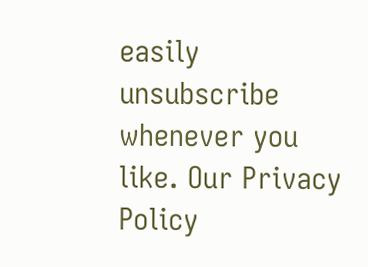easily unsubscribe whenever you like. Our Privacy Policy